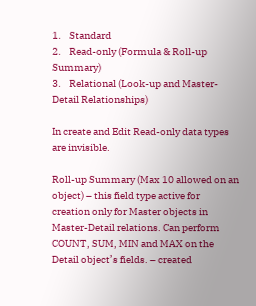1.    Standard
2.    Read-only (Formula & Roll-up Summary)
3.    Relational (Look-up and Master-Detail Relationships)

In create and Edit Read-only data types are invisible.

Roll-up Summary (Max 10 allowed on an object) – this field type active for creation only for Master objects in Master-Detail relations. Can perform COUNT, SUM, MIN and MAX on the Detail object’s fields. – created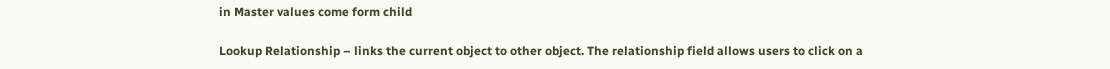in Master values come form child

Lookup Relationship – links the current object to other object. The relationship field allows users to click on a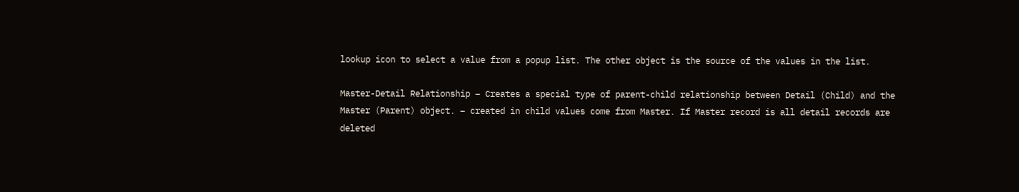lookup icon to select a value from a popup list. The other object is the source of the values in the list.

Master-Detail Relationship – Creates a special type of parent-child relationship between Detail (Child) and the Master (Parent) object. – created in child values come from Master. If Master record is all detail records are deleted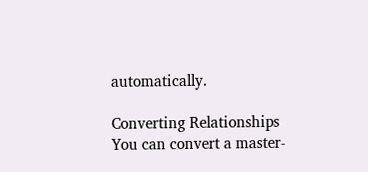automatically.

Converting Relationships
You can convert a master-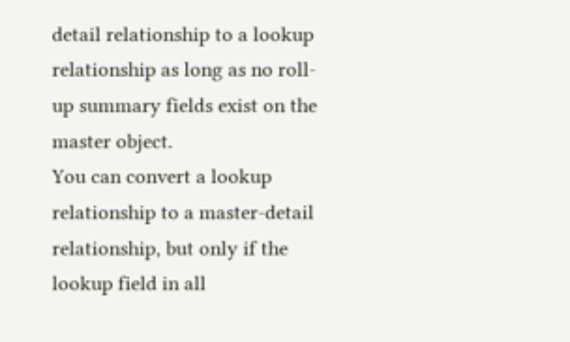detail relationship to a lookup relationship as long as no roll-up summary fields exist on the master object.
You can convert a lookup relationship to a master-detail relationship, but only if the lookup field in all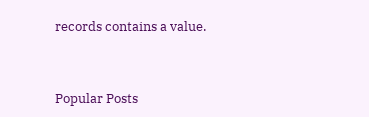records contains a value.


Popular Posts